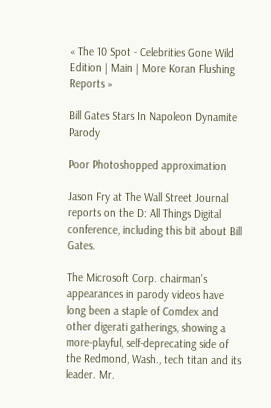« The 10 Spot - Celebrities Gone Wild Edition | Main | More Koran Flushing Reports »

Bill Gates Stars In Napoleon Dynamite Parody

Poor Photoshopped approximation

Jason Fry at The Wall Street Journal reports on the D: All Things Digital conference, including this bit about Bill Gates.

The Microsoft Corp. chairman's appearances in parody videos have long been a staple of Comdex and other digerati gatherings, showing a more-playful, self-deprecating side of the Redmond, Wash., tech titan and its leader. Mr.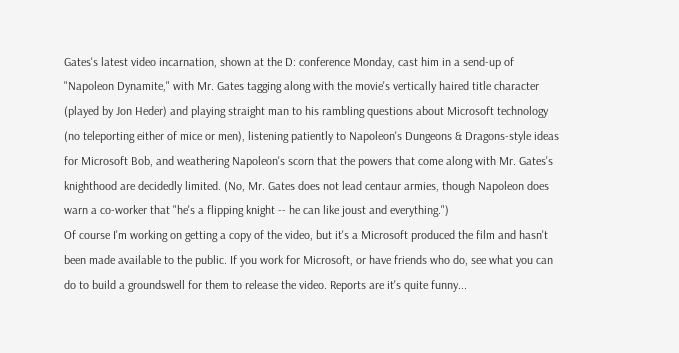Gates's latest video incarnation, shown at the D: conference Monday, cast him in a send-up of "Napoleon Dynamite," with Mr. Gates tagging along with the movie's vertically haired title character (played by Jon Heder) and playing straight man to his rambling questions about Microsoft technology (no teleporting either of mice or men), listening patiently to Napoleon's Dungeons & Dragons-style ideas for Microsoft Bob, and weathering Napoleon's scorn that the powers that come along with Mr. Gates's knighthood are decidedly limited. (No, Mr. Gates does not lead centaur armies, though Napoleon does warn a co-worker that "he's a flipping knight -- he can like joust and everything.")
Of course I'm working on getting a copy of the video, but it's a Microsoft produced the film and hasn't been made available to the public. If you work for Microsoft, or have friends who do, see what you can do to build a groundswell for them to release the video. Reports are it's quite funny...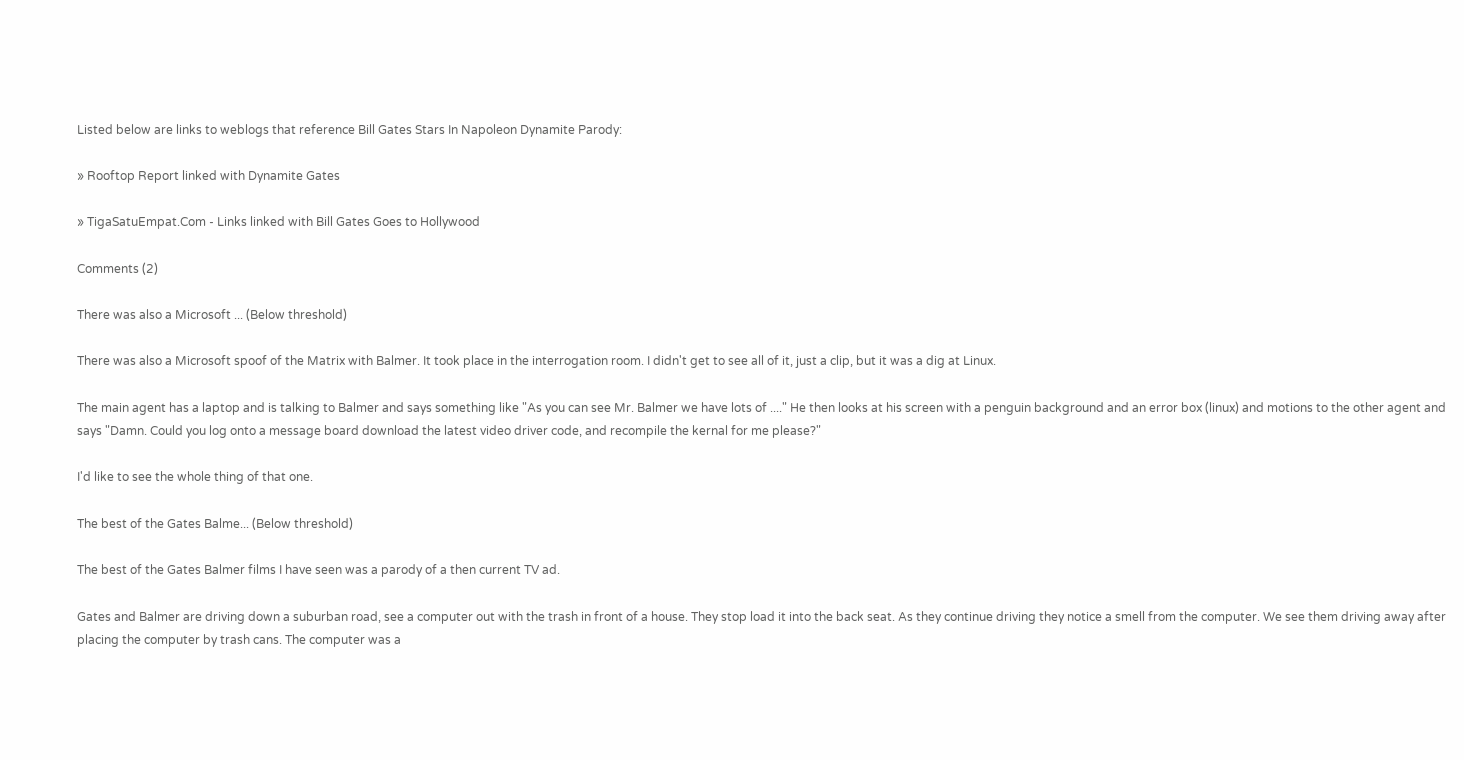Listed below are links to weblogs that reference Bill Gates Stars In Napoleon Dynamite Parody:

» Rooftop Report linked with Dynamite Gates

» TigaSatuEmpat.Com - Links linked with Bill Gates Goes to Hollywood

Comments (2)

There was also a Microsoft ... (Below threshold)

There was also a Microsoft spoof of the Matrix with Balmer. It took place in the interrogation room. I didn't get to see all of it, just a clip, but it was a dig at Linux.

The main agent has a laptop and is talking to Balmer and says something like "As you can see Mr. Balmer we have lots of ...." He then looks at his screen with a penguin background and an error box (linux) and motions to the other agent and says "Damn. Could you log onto a message board download the latest video driver code, and recompile the kernal for me please?"

I'd like to see the whole thing of that one.

The best of the Gates Balme... (Below threshold)

The best of the Gates Balmer films I have seen was a parody of a then current TV ad.

Gates and Balmer are driving down a suburban road, see a computer out with the trash in front of a house. They stop load it into the back seat. As they continue driving they notice a smell from the computer. We see them driving away after placing the computer by trash cans. The computer was a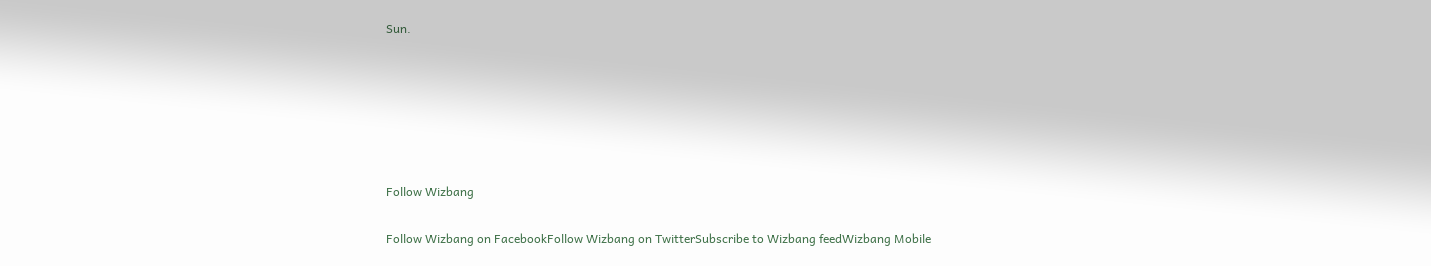Sun.






Follow Wizbang

Follow Wizbang on FacebookFollow Wizbang on TwitterSubscribe to Wizbang feedWizbang Mobile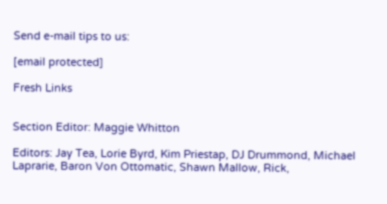Send e-mail tips to us:

[email protected]

Fresh Links


Section Editor: Maggie Whitton

Editors: Jay Tea, Lorie Byrd, Kim Priestap, DJ Drummond, Michael Laprarie, Baron Von Ottomatic, Shawn Mallow, Rick,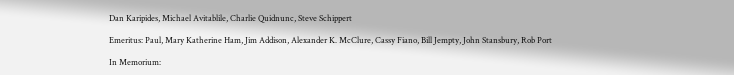Dan Karipides, Michael Avitablile, Charlie Quidnunc, Steve Schippert

Emeritus: Paul, Mary Katherine Ham, Jim Addison, Alexander K. McClure, Cassy Fiano, Bill Jempty, John Stansbury, Rob Port

In Memorium: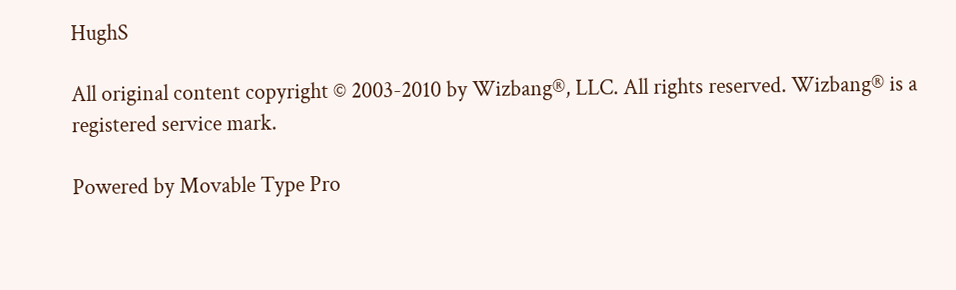HughS

All original content copyright © 2003-2010 by Wizbang®, LLC. All rights reserved. Wizbang® is a registered service mark.

Powered by Movable Type Pro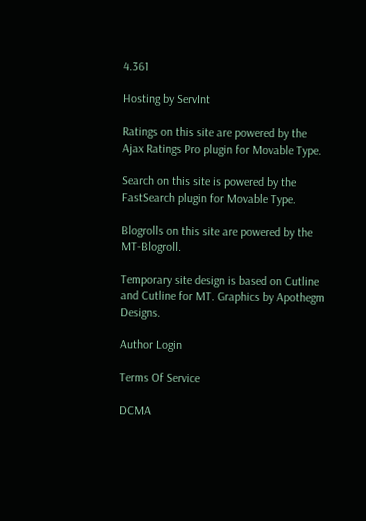4.361

Hosting by ServInt

Ratings on this site are powered by the Ajax Ratings Pro plugin for Movable Type.

Search on this site is powered by the FastSearch plugin for Movable Type.

Blogrolls on this site are powered by the MT-Blogroll.

Temporary site design is based on Cutline and Cutline for MT. Graphics by Apothegm Designs.

Author Login

Terms Of Service

DCMA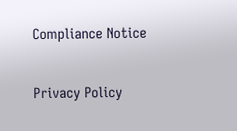Compliance Notice

Privacy Policy